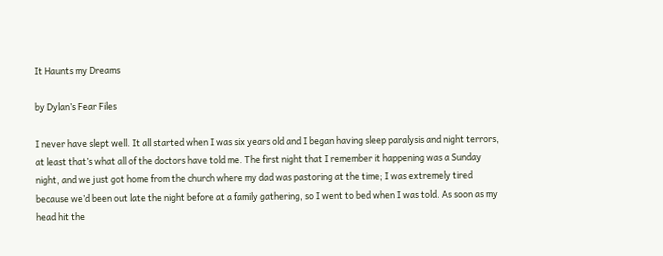It Haunts my Dreams

by Dylan’s Fear Files

I never have slept well. It all started when I was six years old and I began having sleep paralysis and night terrors, at least that’s what all of the doctors have told me. The first night that I remember it happening was a Sunday night, and we just got home from the church where my dad was pastoring at the time; I was extremely tired because we’d been out late the night before at a family gathering, so I went to bed when I was told. As soon as my head hit the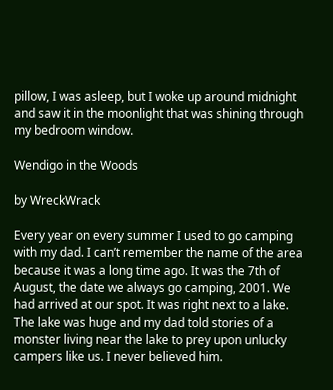pillow, I was asleep, but I woke up around midnight and saw it in the moonlight that was shining through my bedroom window.

Wendigo in the Woods

by WreckWrack

Every year on every summer I used to go camping with my dad. I can’t remember the name of the area because it was a long time ago. It was the 7th of August, the date we always go camping, 2001. We had arrived at our spot. It was right next to a lake. The lake was huge and my dad told stories of a monster living near the lake to prey upon unlucky campers like us. I never believed him.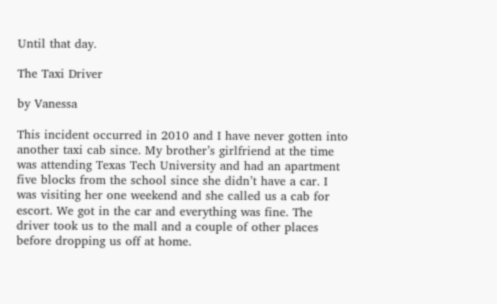Until that day.

The Taxi Driver

by Vanessa

This incident occurred in 2010 and I have never gotten into another taxi cab since. My brother’s girlfriend at the time was attending Texas Tech University and had an apartment five blocks from the school since she didn’t have a car. I was visiting her one weekend and she called us a cab for escort. We got in the car and everything was fine. The driver took us to the mall and a couple of other places before dropping us off at home.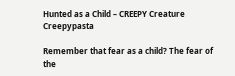Hunted as a Child – CREEPY Creature Creepypasta

Remember that fear as a child? The fear of the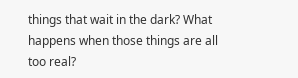things that wait in the dark? What happens when those things are all too real?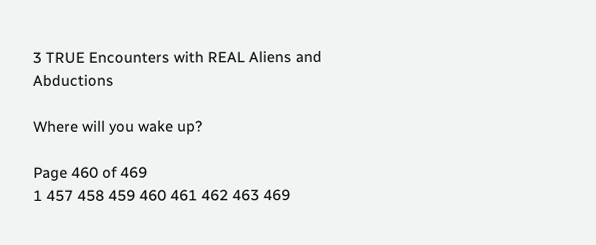3 TRUE Encounters with REAL Aliens and Abductions

Where will you wake up?

Page 460 of 469
1 457 458 459 460 461 462 463 469